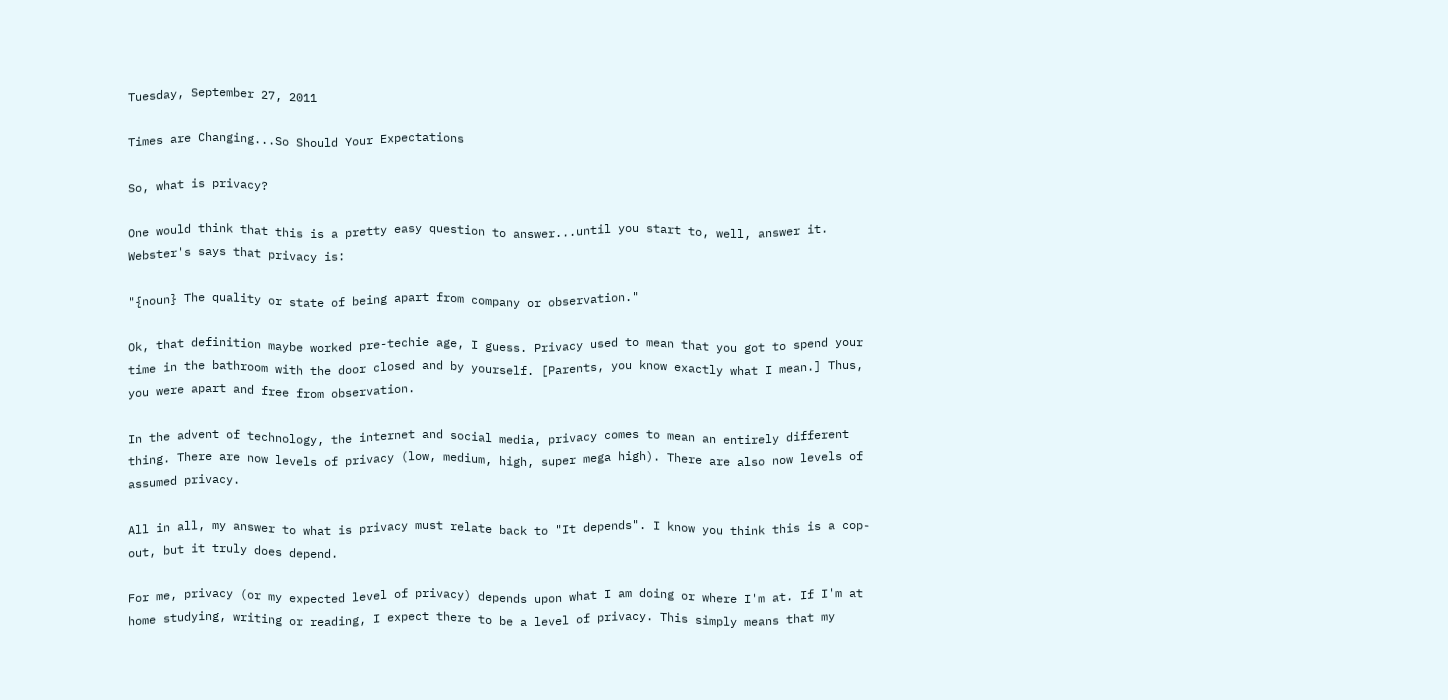Tuesday, September 27, 2011

Times are Changing...So Should Your Expectations

So, what is privacy?

One would think that this is a pretty easy question to answer...until you start to, well, answer it. Webster's says that privacy is:

"{noun} The quality or state of being apart from company or observation."

Ok, that definition maybe worked pre-techie age, I guess. Privacy used to mean that you got to spend your time in the bathroom with the door closed and by yourself. [Parents, you know exactly what I mean.] Thus, you were apart and free from observation.

In the advent of technology, the internet and social media, privacy comes to mean an entirely different thing. There are now levels of privacy (low, medium, high, super mega high). There are also now levels of assumed privacy.

All in all, my answer to what is privacy must relate back to "It depends". I know you think this is a cop-out, but it truly does depend.

For me, privacy (or my expected level of privacy) depends upon what I am doing or where I'm at. If I'm at home studying, writing or reading, I expect there to be a level of privacy. This simply means that my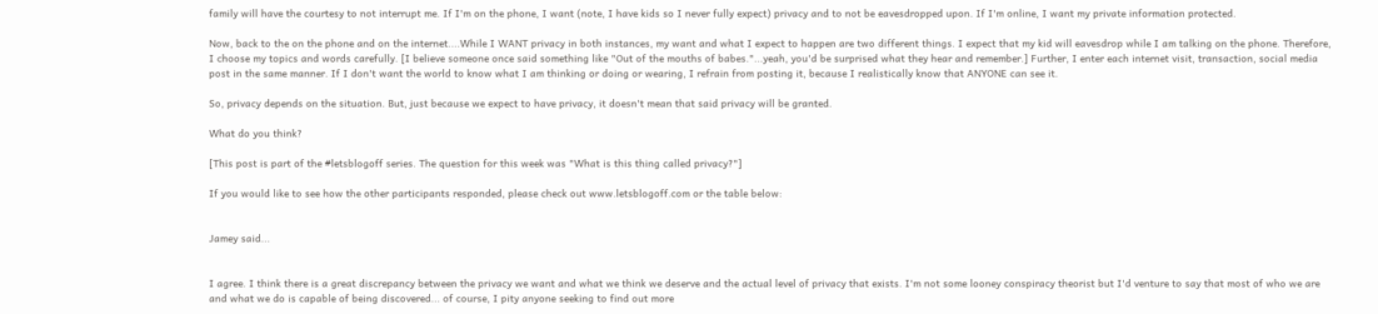family will have the courtesy to not interrupt me. If I'm on the phone, I want (note, I have kids so I never fully expect) privacy and to not be eavesdropped upon. If I'm online, I want my private information protected.

Now, back to the on the phone and on the internet....While I WANT privacy in both instances, my want and what I expect to happen are two different things. I expect that my kid will eavesdrop while I am talking on the phone. Therefore, I choose my topics and words carefully. [I believe someone once said something like "Out of the mouths of babes."...yeah, you'd be surprised what they hear and remember.] Further, I enter each internet visit, transaction, social media post in the same manner. If I don't want the world to know what I am thinking or doing or wearing, I refrain from posting it, because I realistically know that ANYONE can see it.

So, privacy depends on the situation. But, just because we expect to have privacy, it doesn't mean that said privacy will be granted.

What do you think?

[This post is part of the #letsblogoff series. The question for this week was "What is this thing called privacy?"]

If you would like to see how the other participants responded, please check out www.letsblogoff.com or the table below:


Jamey said...


I agree. I think there is a great discrepancy between the privacy we want and what we think we deserve and the actual level of privacy that exists. I'm not some looney conspiracy theorist but I'd venture to say that most of who we are and what we do is capable of being discovered... of course, I pity anyone seeking to find out more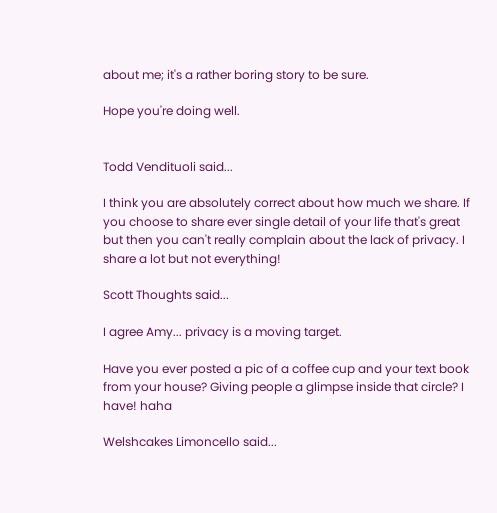about me; it's a rather boring story to be sure.

Hope you're doing well.


Todd Vendituoli said...

I think you are absolutely correct about how much we share. If you choose to share ever single detail of your life that's great but then you can't really complain about the lack of privacy. I share a lot but not everything!

Scott Thoughts said...

I agree Amy... privacy is a moving target.

Have you ever posted a pic of a coffee cup and your text book from your house? Giving people a glimpse inside that circle? I have! haha

Welshcakes Limoncello said...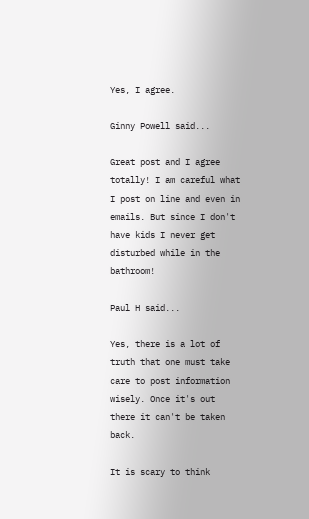Yes, I agree.

Ginny Powell said...

Great post and I agree totally! I am careful what I post on line and even in emails. But since I don't have kids I never get disturbed while in the bathroom!

Paul H said...

Yes, there is a lot of truth that one must take care to post information wisely. Once it's out there it can't be taken back.

It is scary to think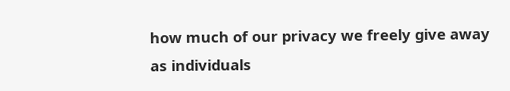how much of our privacy we freely give away as individuals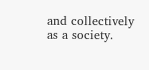and collectively as a society.